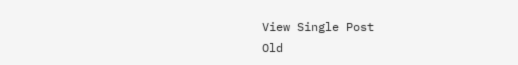View Single Post
Old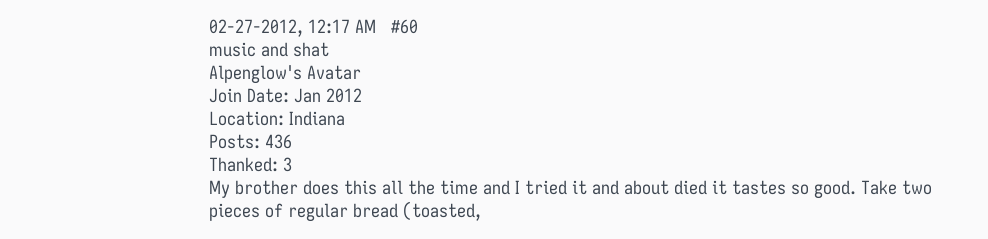02-27-2012, 12:17 AM   #60
music and shat
Alpenglow's Avatar
Join Date: Jan 2012
Location: Indiana
Posts: 436
Thanked: 3
My brother does this all the time and I tried it and about died it tastes so good. Take two pieces of regular bread (toasted,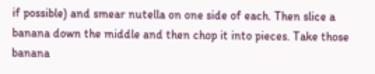if possible) and smear nutella on one side of each. Then slice a banana down the middle and then chop it into pieces. Take those banana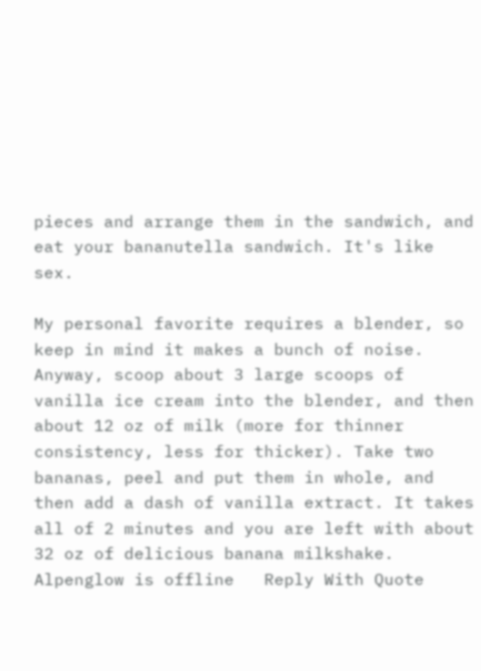pieces and arrange them in the sandwich, and eat your bananutella sandwich. It's like sex.

My personal favorite requires a blender, so keep in mind it makes a bunch of noise. Anyway, scoop about 3 large scoops of vanilla ice cream into the blender, and then about 12 oz of milk (more for thinner consistency, less for thicker). Take two bananas, peel and put them in whole, and then add a dash of vanilla extract. It takes all of 2 minutes and you are left with about 32 oz of delicious banana milkshake.
Alpenglow is offline   Reply With Quote